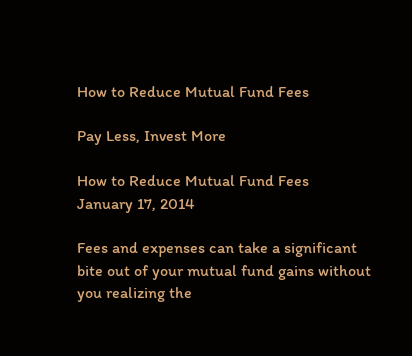How to Reduce Mutual Fund Fees

Pay Less, Invest More

How to Reduce Mutual Fund Fees
January 17, 2014

Fees and expenses can take a significant bite out of your mutual fund gains without you realizing the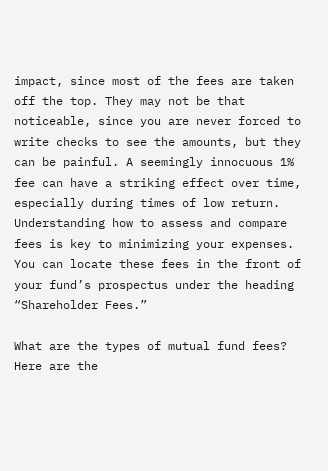impact, since most of the fees are taken off the top. They may not be that noticeable, since you are never forced to write checks to see the amounts, but they can be painful. A seemingly innocuous 1% fee can have a striking effect over time, especially during times of low return. Understanding how to assess and compare fees is key to minimizing your expenses. You can locate these fees in the front of your fund’s prospectus under the heading “Shareholder Fees.”

What are the types of mutual fund fees? Here are the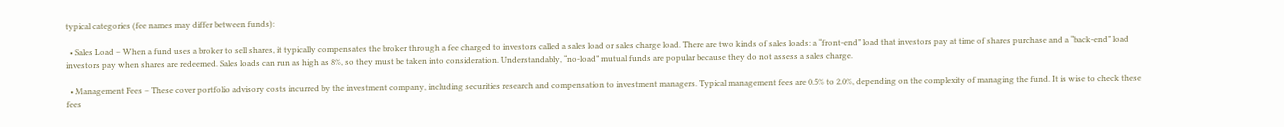typical categories (fee names may differ between funds):

  • Sales Load – When a fund uses a broker to sell shares, it typically compensates the broker through a fee charged to investors called a sales load or sales charge load. There are two kinds of sales loads: a “front-end” load that investors pay at time of shares purchase and a “back-end” load investors pay when shares are redeemed. Sales loads can run as high as 8%, so they must be taken into consideration. Understandably, “no-load” mutual funds are popular because they do not assess a sales charge.

  • Management Fees – These cover portfolio advisory costs incurred by the investment company, including securities research and compensation to investment managers. Typical management fees are 0.5% to 2.0%, depending on the complexity of managing the fund. It is wise to check these fees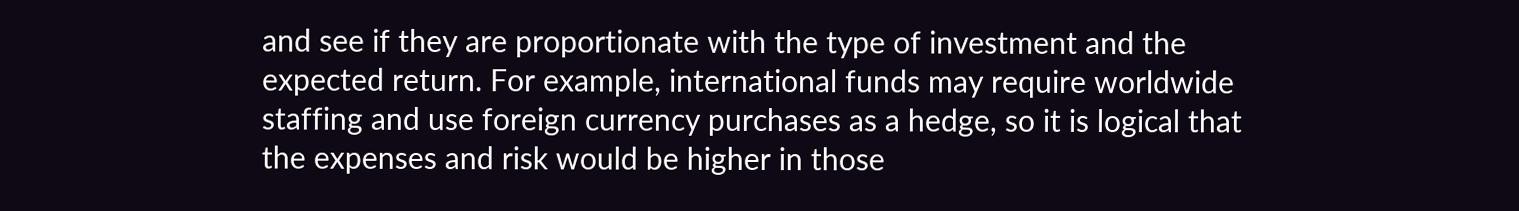and see if they are proportionate with the type of investment and the expected return. For example, international funds may require worldwide staffing and use foreign currency purchases as a hedge, so it is logical that the expenses and risk would be higher in those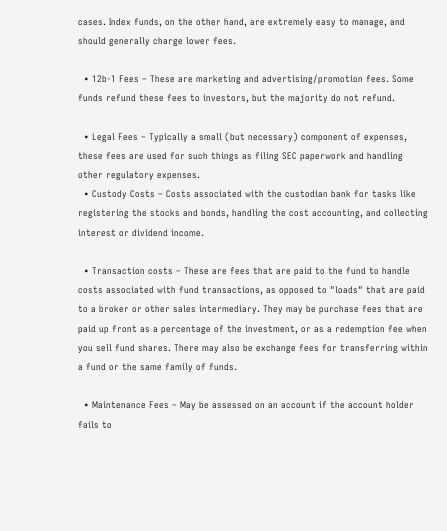cases. Index funds, on the other hand, are extremely easy to manage, and should generally charge lower fees.

  • 12b-1 Fees – These are marketing and advertising/promotion fees. Some funds refund these fees to investors, but the majority do not refund.

  • Legal Fees – Typically a small (but necessary) component of expenses, these fees are used for such things as filing SEC paperwork and handling other regulatory expenses.
  • Custody Costs – Costs associated with the custodian bank for tasks like registering the stocks and bonds, handling the cost accounting, and collecting interest or dividend income.

  • Transaction costs – These are fees that are paid to the fund to handle costs associated with fund transactions, as opposed to "loads" that are paid to a broker or other sales intermediary. They may be purchase fees that are paid up front as a percentage of the investment, or as a redemption fee when you sell fund shares. There may also be exchange fees for transferring within a fund or the same family of funds.

  • Maintenance Fees – May be assessed on an account if the account holder fails to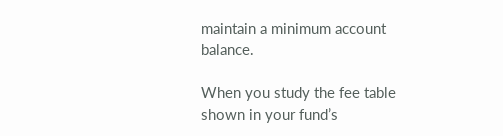maintain a minimum account balance.

When you study the fee table shown in your fund’s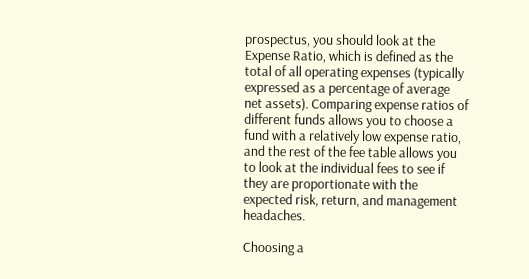prospectus, you should look at the Expense Ratio, which is defined as the total of all operating expenses (typically expressed as a percentage of average net assets). Comparing expense ratios of different funds allows you to choose a fund with a relatively low expense ratio, and the rest of the fee table allows you to look at the individual fees to see if they are proportionate with the expected risk, return, and management headaches.

Choosing a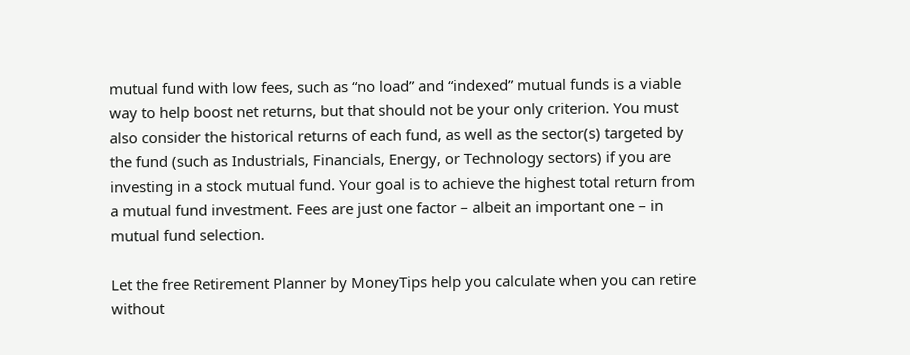mutual fund with low fees, such as “no load” and “indexed” mutual funds is a viable way to help boost net returns, but that should not be your only criterion. You must also consider the historical returns of each fund, as well as the sector(s) targeted by the fund (such as Industrials, Financials, Energy, or Technology sectors) if you are investing in a stock mutual fund. Your goal is to achieve the highest total return from a mutual fund investment. Fees are just one factor – albeit an important one – in mutual fund selection.

Let the free Retirement Planner by MoneyTips help you calculate when you can retire without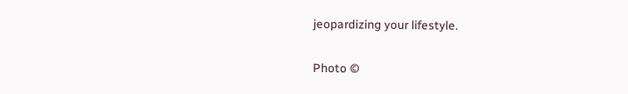jeopardizing your lifestyle.

Photo ©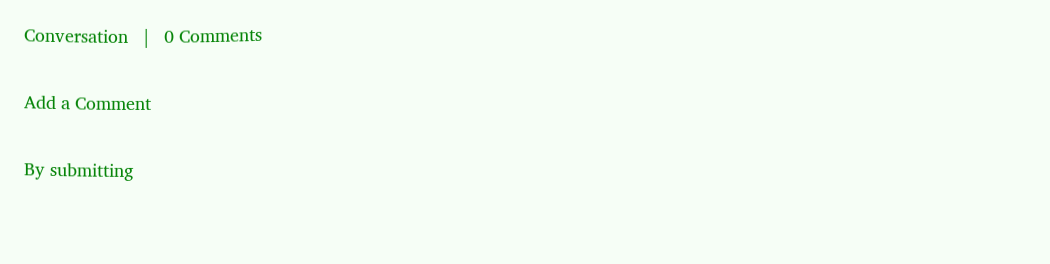Conversation   |   0 Comments

Add a Comment

By submitting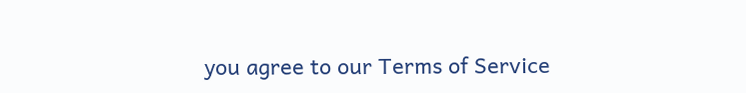you agree to our Terms of Service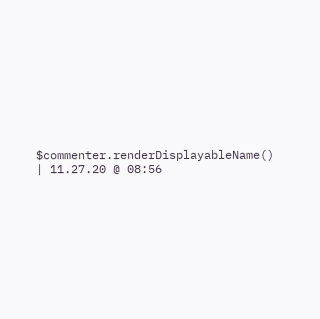$commenter.renderDisplayableName() | 11.27.20 @ 08:56